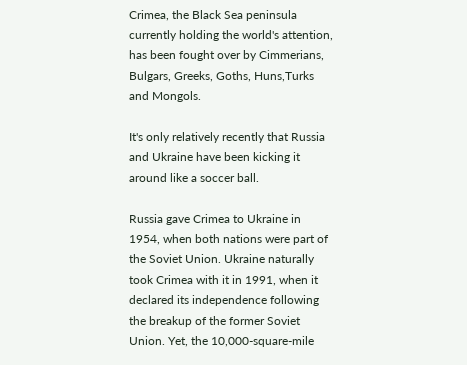Crimea, the Black Sea peninsula currently holding the world's attention, has been fought over by Cimmerians, Bulgars, Greeks, Goths, Huns,Turks and Mongols.

It's only relatively recently that Russia and Ukraine have been kicking it around like a soccer ball.

Russia gave Crimea to Ukraine in 1954, when both nations were part of the Soviet Union. Ukraine naturally took Crimea with it in 1991, when it declared its independence following the breakup of the former Soviet Union. Yet, the 10,000-square-mile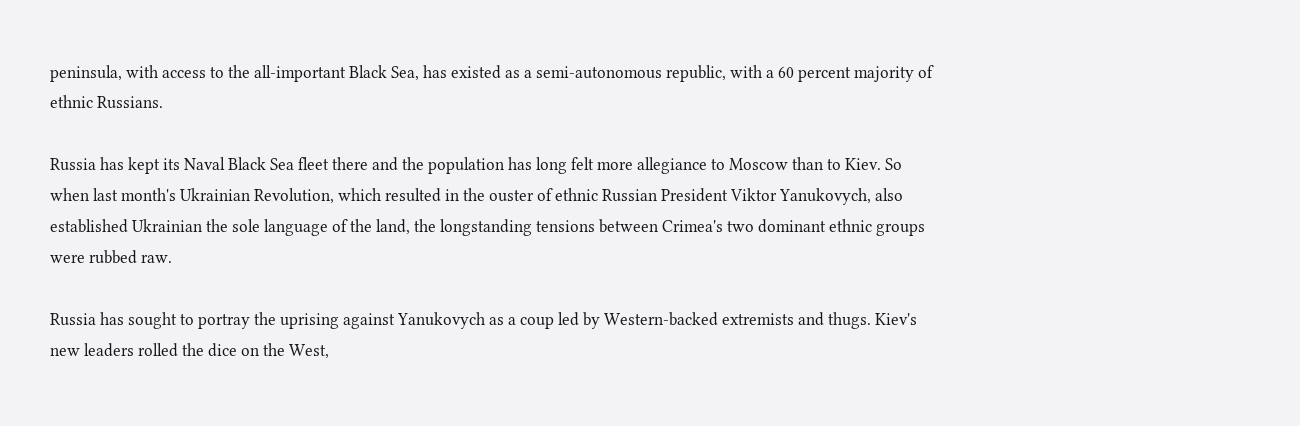peninsula, with access to the all-important Black Sea, has existed as a semi-autonomous republic, with a 60 percent majority of ethnic Russians.

Russia has kept its Naval Black Sea fleet there and the population has long felt more allegiance to Moscow than to Kiev. So when last month's Ukrainian Revolution, which resulted in the ouster of ethnic Russian President Viktor Yanukovych, also established Ukrainian the sole language of the land, the longstanding tensions between Crimea's two dominant ethnic groups were rubbed raw.

Russia has sought to portray the uprising against Yanukovych as a coup led by Western-backed extremists and thugs. Kiev's new leaders rolled the dice on the West,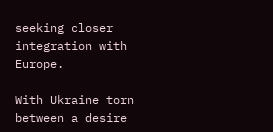seeking closer integration with Europe.

With Ukraine torn between a desire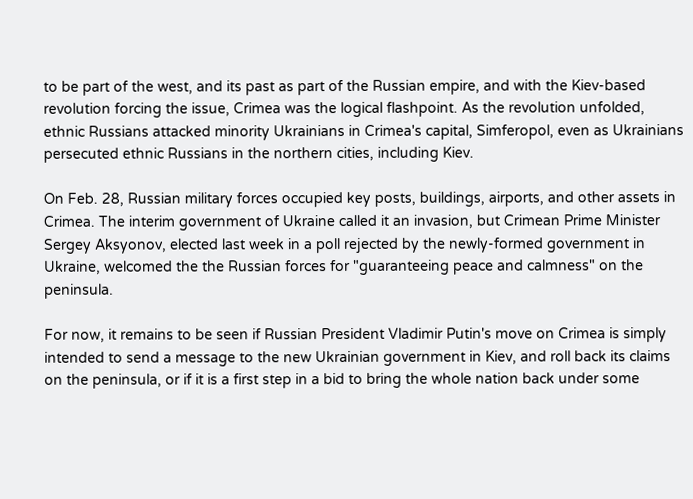to be part of the west, and its past as part of the Russian empire, and with the Kiev-based revolution forcing the issue, Crimea was the logical flashpoint. As the revolution unfolded, ethnic Russians attacked minority Ukrainians in Crimea's capital, Simferopol, even as Ukrainians persecuted ethnic Russians in the northern cities, including Kiev.

On Feb. 28, Russian military forces occupied key posts, buildings, airports, and other assets in Crimea. The interim government of Ukraine called it an invasion, but Crimean Prime Minister Sergey Aksyonov, elected last week in a poll rejected by the newly-formed government in Ukraine, welcomed the the Russian forces for "guaranteeing peace and calmness" on the peninsula.

For now, it remains to be seen if Russian President Vladimir Putin's move on Crimea is simply intended to send a message to the new Ukrainian government in Kiev, and roll back its claims on the peninsula, or if it is a first step in a bid to bring the whole nation back under some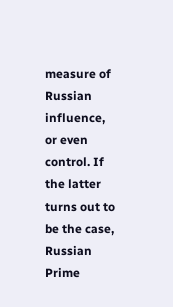measure of Russian influence, or even control. If the latter turns out to be the case, Russian Prime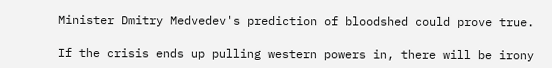Minister Dmitry Medvedev's prediction of bloodshed could prove true.

If the crisis ends up pulling western powers in, there will be irony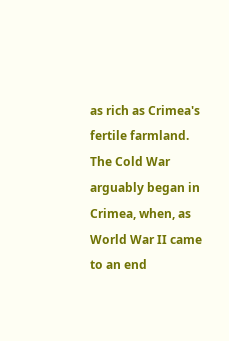as rich as Crimea's fertile farmland. The Cold War arguably began in Crimea, when, as World War II came to an end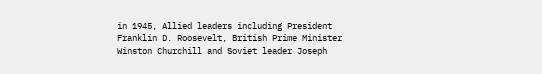in 1945, Allied leaders including President Franklin D. Roosevelt, British Prime Minister Winston Churchill and Soviet leader Joseph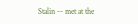Stalin -- met at the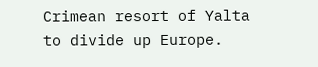Crimean resort of Yalta to divide up Europe.